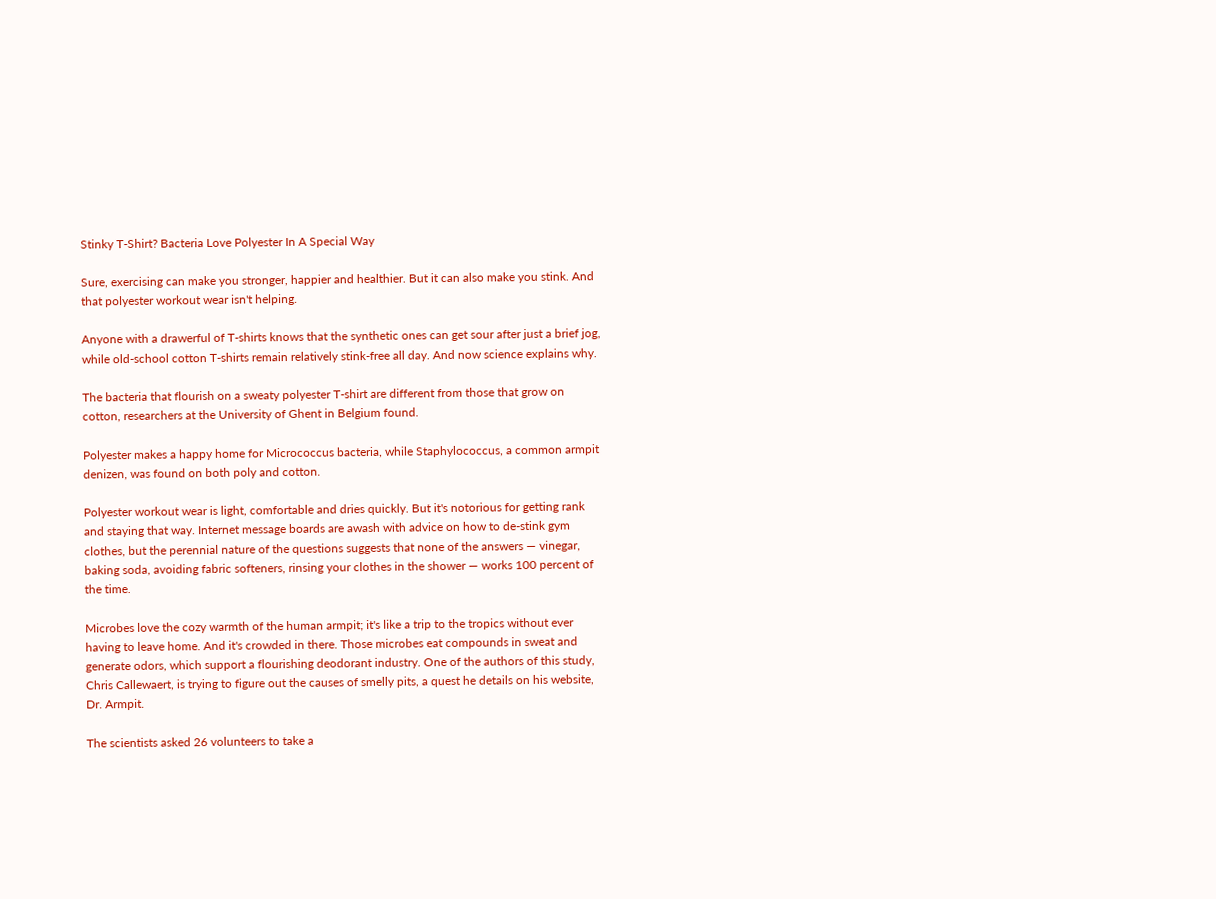Stinky T-Shirt? Bacteria Love Polyester In A Special Way

Sure, exercising can make you stronger, happier and healthier. But it can also make you stink. And that polyester workout wear isn't helping.

Anyone with a drawerful of T-shirts knows that the synthetic ones can get sour after just a brief jog, while old-school cotton T-shirts remain relatively stink-free all day. And now science explains why.

The bacteria that flourish on a sweaty polyester T-shirt are different from those that grow on cotton, researchers at the University of Ghent in Belgium found.

Polyester makes a happy home for Micrococcus bacteria, while Staphylococcus, a common armpit denizen, was found on both poly and cotton.

Polyester workout wear is light, comfortable and dries quickly. But it's notorious for getting rank and staying that way. Internet message boards are awash with advice on how to de-stink gym clothes, but the perennial nature of the questions suggests that none of the answers — vinegar, baking soda, avoiding fabric softeners, rinsing your clothes in the shower — works 100 percent of the time.

Microbes love the cozy warmth of the human armpit; it's like a trip to the tropics without ever having to leave home. And it's crowded in there. Those microbes eat compounds in sweat and generate odors, which support a flourishing deodorant industry. One of the authors of this study, Chris Callewaert, is trying to figure out the causes of smelly pits, a quest he details on his website, Dr. Armpit.

The scientists asked 26 volunteers to take a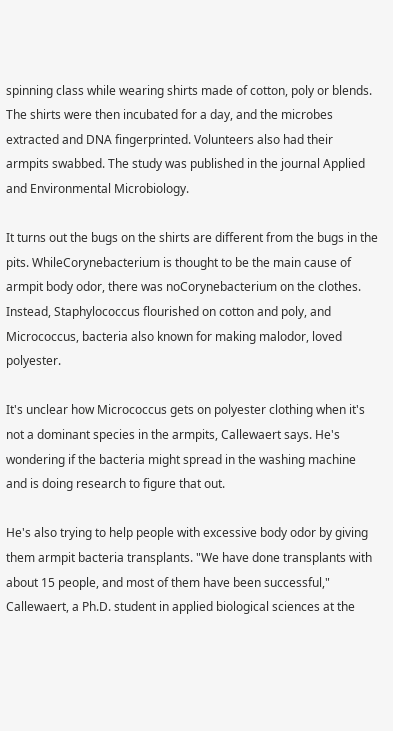spinning class while wearing shirts made of cotton, poly or blends. The shirts were then incubated for a day, and the microbes extracted and DNA fingerprinted. Volunteers also had their armpits swabbed. The study was published in the journal Applied and Environmental Microbiology.

It turns out the bugs on the shirts are different from the bugs in the pits. WhileCorynebacterium is thought to be the main cause of armpit body odor, there was noCorynebacterium on the clothes. Instead, Staphylococcus flourished on cotton and poly, and Micrococcus, bacteria also known for making malodor, loved polyester.

It's unclear how Micrococcus gets on polyester clothing when it's not a dominant species in the armpits, Callewaert says. He's wondering if the bacteria might spread in the washing machine and is doing research to figure that out.

He's also trying to help people with excessive body odor by giving them armpit bacteria transplants. "We have done transplants with about 15 people, and most of them have been successful," Callewaert, a Ph.D. student in applied biological sciences at the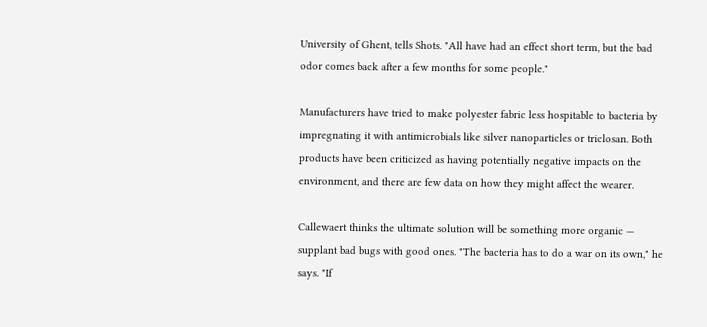University of Ghent, tells Shots. "All have had an effect short term, but the bad odor comes back after a few months for some people."

Manufacturers have tried to make polyester fabric less hospitable to bacteria by impregnating it with antimicrobials like silver nanoparticles or triclosan. Both products have been criticized as having potentially negative impacts on the environment, and there are few data on how they might affect the wearer.

Callewaert thinks the ultimate solution will be something more organic — supplant bad bugs with good ones. "The bacteria has to do a war on its own," he says. "If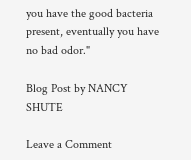you have the good bacteria present, eventually you have no bad odor."

Blog Post by NANCY SHUTE

Leave a Comment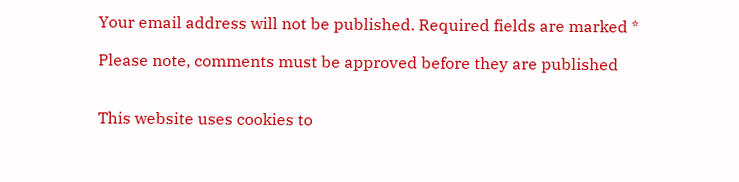Your email address will not be published. Required fields are marked *

Please note, comments must be approved before they are published


This website uses cookies to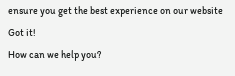ensure you get the best experience on our website
Got it!
How can we help you?